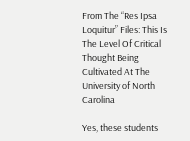From The “Res Ipsa Loquitur” Files: This Is The Level Of Critical Thought Being Cultivated At The University of North Carolina

Yes, these students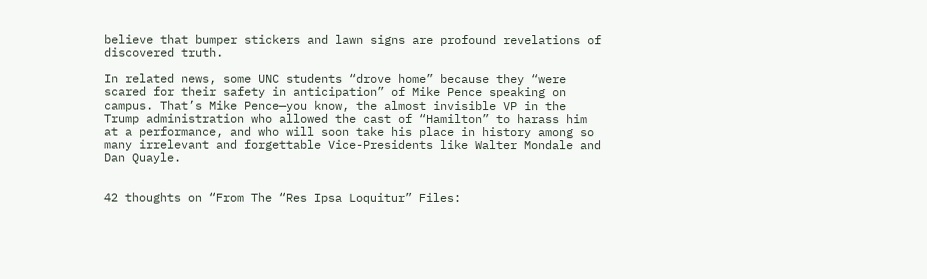believe that bumper stickers and lawn signs are profound revelations of discovered truth.

In related news, some UNC students “drove home” because they “were scared for their safety in anticipation” of Mike Pence speaking on campus. That’s Mike Pence—you know, the almost invisible VP in the Trump administration who allowed the cast of “Hamilton” to harass him at a performance, and who will soon take his place in history among so many irrelevant and forgettable Vice-Presidents like Walter Mondale and Dan Quayle.


42 thoughts on “From The “Res Ipsa Loquitur” Files: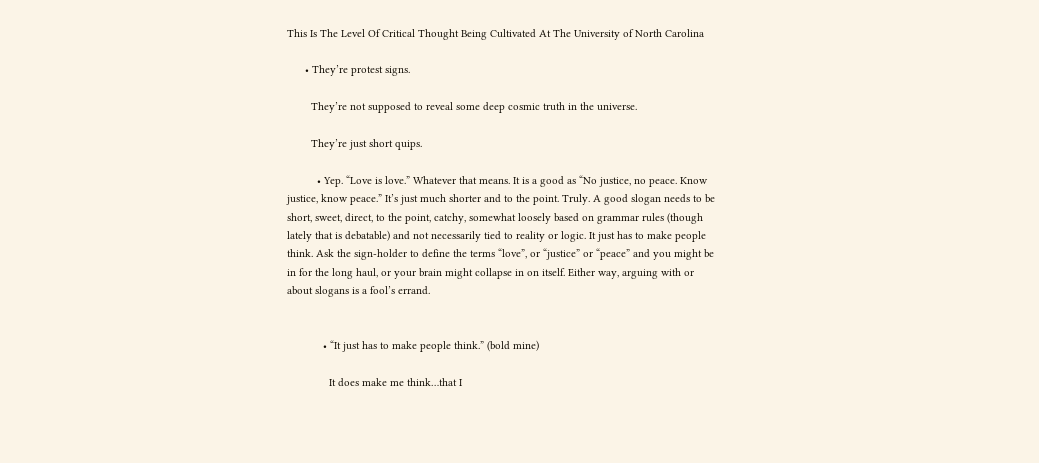This Is The Level Of Critical Thought Being Cultivated At The University of North Carolina

      • They’re protest signs.

        They’re not supposed to reveal some deep cosmic truth in the universe.

        They’re just short quips.

          • Yep. “Love is love.” Whatever that means. It is a good as “No justice, no peace. Know justice, know peace.” It’s just much shorter and to the point. Truly. A good slogan needs to be short, sweet, direct, to the point, catchy, somewhat loosely based on grammar rules (though lately that is debatable) and not necessarily tied to reality or logic. It just has to make people think. Ask the sign-holder to define the terms “love”, or “justice” or “peace” and you might be in for the long haul, or your brain might collapse in on itself. Either way, arguing with or about slogans is a fool’s errand.


            • “It just has to make people think.” (bold mine)

              It does make me think…that I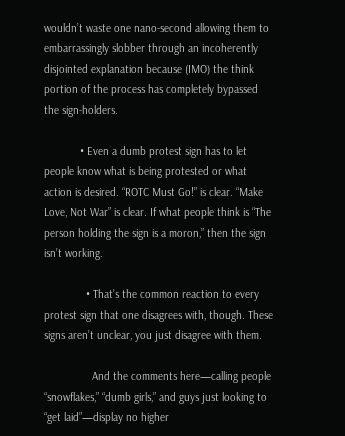wouldn’t waste one nano-second allowing them to embarrassingly slobber through an incoherently disjointed explanation because (IMO) the think portion of the process has completely bypassed the sign-holders.

            • Even a dumb protest sign has to let people know what is being protested or what action is desired. “ROTC Must Go!” is clear. “Make Love, Not War” is clear. If what people think is “The person holding the sign is a moron,” then the sign isn’t working.

              • That’s the common reaction to every protest sign that one disagrees with, though. These signs aren’t unclear, you just disagree with them.

                And the comments here—calling people “snowflakes,” “dumb girls,” and guys just looking to “get laid”—display no higher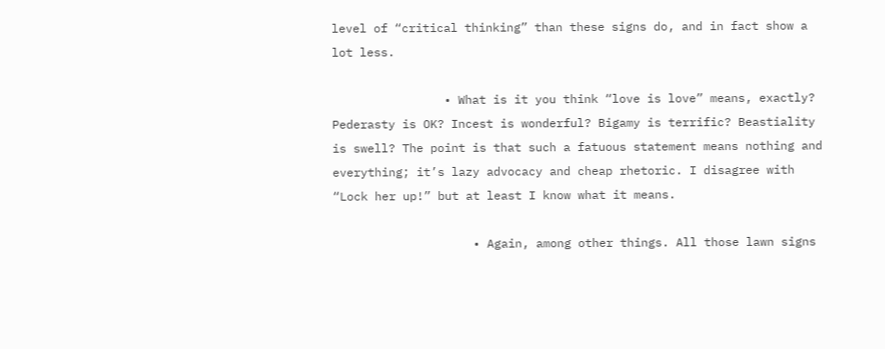level of “critical thinking” than these signs do, and in fact show a lot less.

                • What is it you think “love is love” means, exactly? Pederasty is OK? Incest is wonderful? Bigamy is terrific? Beastiality is swell? The point is that such a fatuous statement means nothing and everything; it’s lazy advocacy and cheap rhetoric. I disagree with “Lock her up!” but at least I know what it means.

                    • Again, among other things. All those lawn signs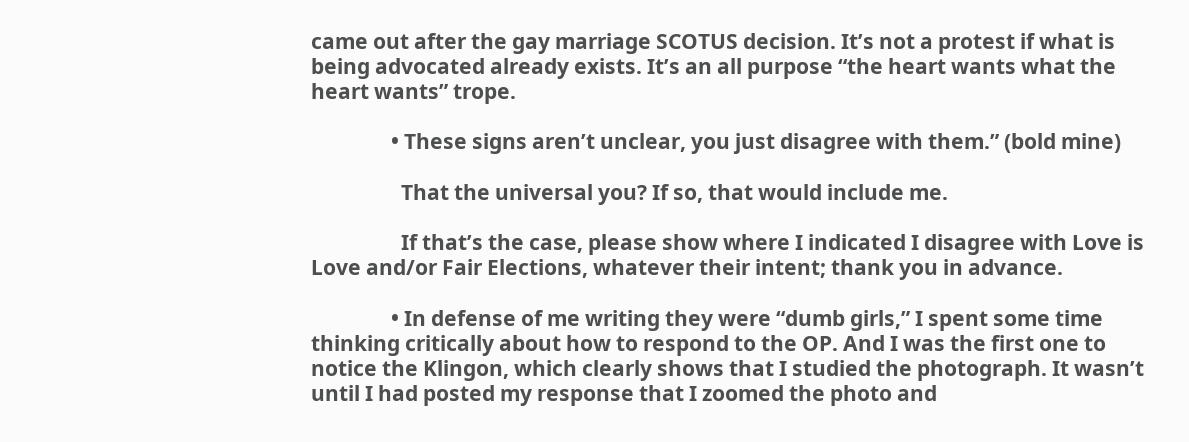came out after the gay marriage SCOTUS decision. It’s not a protest if what is being advocated already exists. It’s an all purpose “the heart wants what the heart wants” trope.

                • These signs aren’t unclear, you just disagree with them.” (bold mine)

                  That the universal you? If so, that would include me.

                  If that’s the case, please show where I indicated I disagree with Love is Love and/or Fair Elections, whatever their intent; thank you in advance.

                • In defense of me writing they were “dumb girls,” I spent some time thinking critically about how to respond to the OP. And I was the first one to notice the Klingon, which clearly shows that I studied the photograph. It wasn’t until I had posted my response that I zoomed the photo and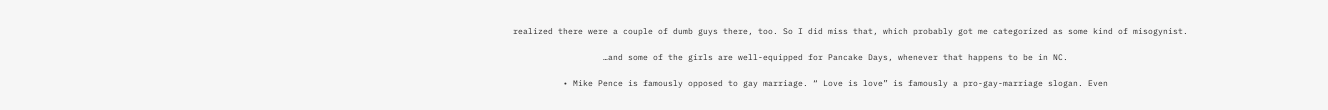realized there were a couple of dumb guys there, too. So I did miss that, which probably got me categorized as some kind of misogynist.

                  …and some of the girls are well-equipped for Pancake Days, whenever that happens to be in NC.

          • Mike Pence is famously opposed to gay marriage. “ Love is love” is famously a pro-gay-marriage slogan. Even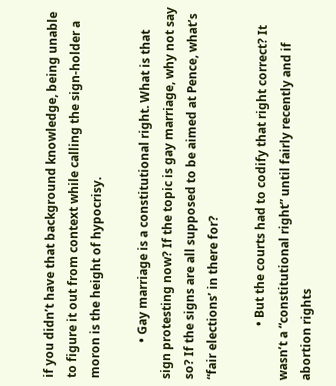if you didn’t have that background knowledge, being unable to figure it out from context while calling the sign-holder a moron is the height of hypocrisy.

            • Gay marriage is a constitutional right. What is that sign protesting now? If the topic is gay marriage, why not say so? If the signs are all supposed to be aimed at Pence, what’s “fair elections’ in there for?

                  • But the courts had to codify that right correct? It wasn’t a “constitutional right” until fairly recently and if abortion rights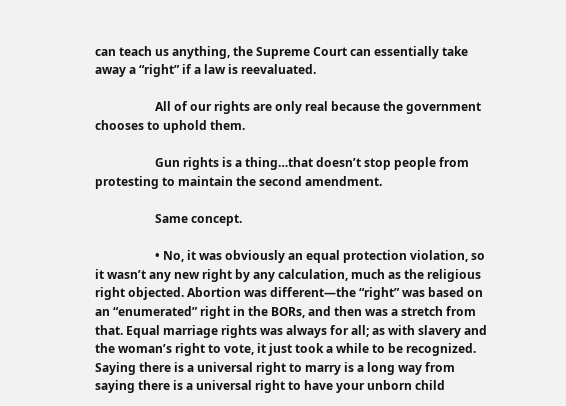can teach us anything, the Supreme Court can essentially take away a “right” if a law is reevaluated.

                    All of our rights are only real because the government chooses to uphold them.

                    Gun rights is a thing…that doesn’t stop people from protesting to maintain the second amendment.

                    Same concept.

                    • No, it was obviously an equal protection violation, so it wasn’t any new right by any calculation, much as the religious right objected. Abortion was different—the “right” was based on an “enumerated” right in the BORs, and then was a stretch from that. Equal marriage rights was always for all; as with slavery and the woman’s right to vote, it just took a while to be recognized. Saying there is a universal right to marry is a long way from saying there is a universal right to have your unborn child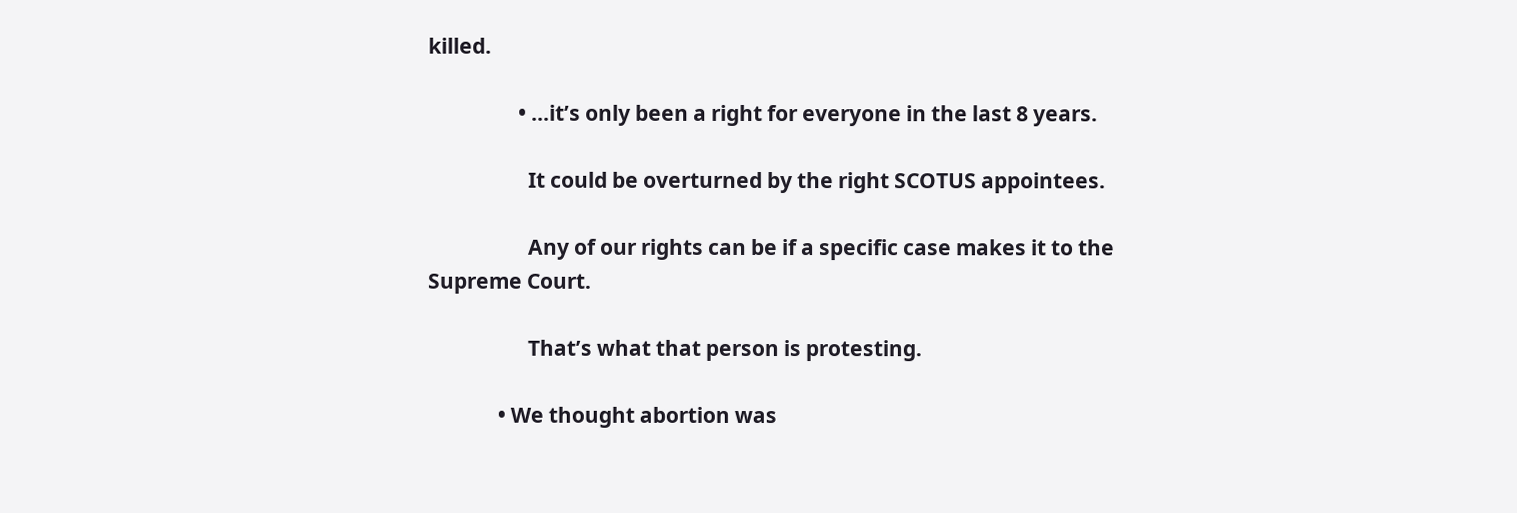killed.

                  • …it’s only been a right for everyone in the last 8 years.

                    It could be overturned by the right SCOTUS appointees.

                    Any of our rights can be if a specific case makes it to the Supreme Court.

                    That’s what that person is protesting.

              • We thought abortion was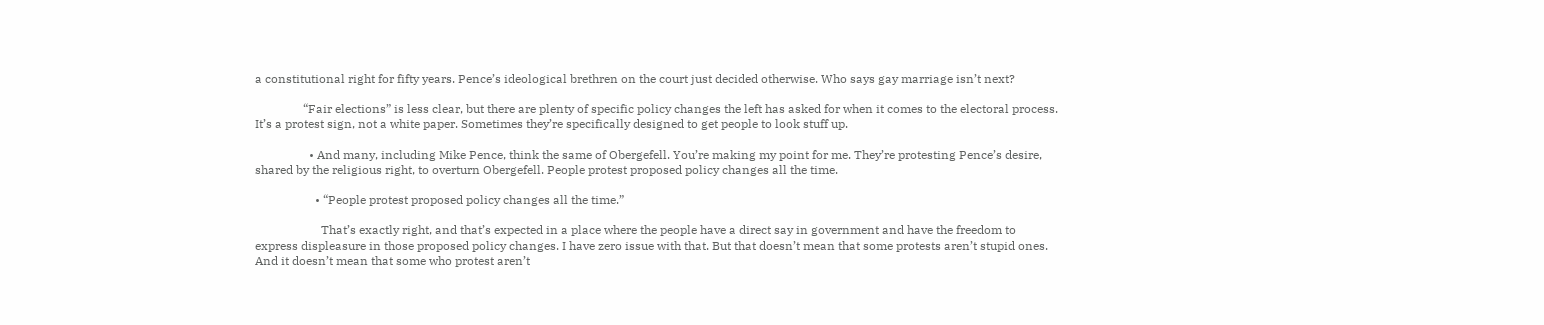a constitutional right for fifty years. Pence’s ideological brethren on the court just decided otherwise. Who says gay marriage isn’t next?

                “Fair elections” is less clear, but there are plenty of specific policy changes the left has asked for when it comes to the electoral process. It’s a protest sign, not a white paper. Sometimes they’re specifically designed to get people to look stuff up.

                  • And many, including Mike Pence, think the same of Obergefell. You’re making my point for me. They’re protesting Pence’s desire, shared by the religious right, to overturn Obergefell. People protest proposed policy changes all the time.

                    • “People protest proposed policy changes all the time.”

                      That’s exactly right, and that’s expected in a place where the people have a direct say in government and have the freedom to express displeasure in those proposed policy changes. I have zero issue with that. But that doesn’t mean that some protests aren’t stupid ones. And it doesn’t mean that some who protest aren’t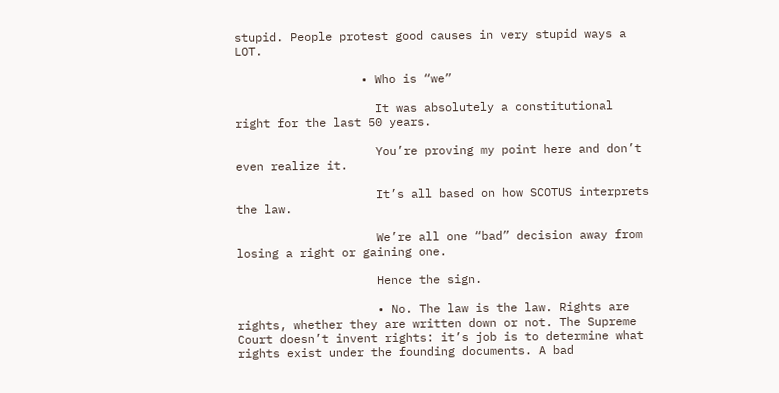stupid. People protest good causes in very stupid ways a LOT.

                  • Who is “we”

                    It was absolutely a constitutional right for the last 50 years.

                    You’re proving my point here and don’t even realize it.

                    It’s all based on how SCOTUS interprets the law.

                    We’re all one “bad” decision away from losing a right or gaining one.

                    Hence the sign.

                    • No. The law is the law. Rights are rights, whether they are written down or not. The Supreme Court doesn’t invent rights: it’s job is to determine what rights exist under the founding documents. A bad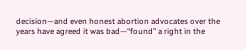decision—and even honest abortion advocates over the years have agreed it was bad—“found” a right in the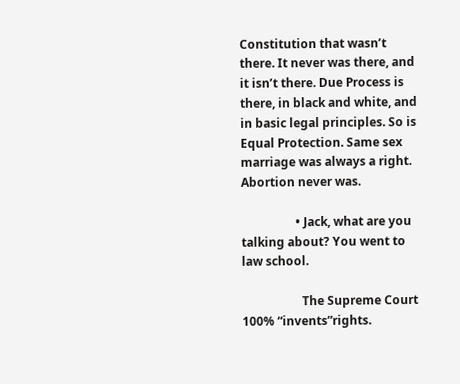Constitution that wasn’t there. It never was there, and it isn’t there. Due Process is there, in black and white, and in basic legal principles. So is Equal Protection. Same sex marriage was always a right. Abortion never was.

                  • Jack, what are you talking about? You went to law school.

                    The Supreme Court 100% “invents”rights.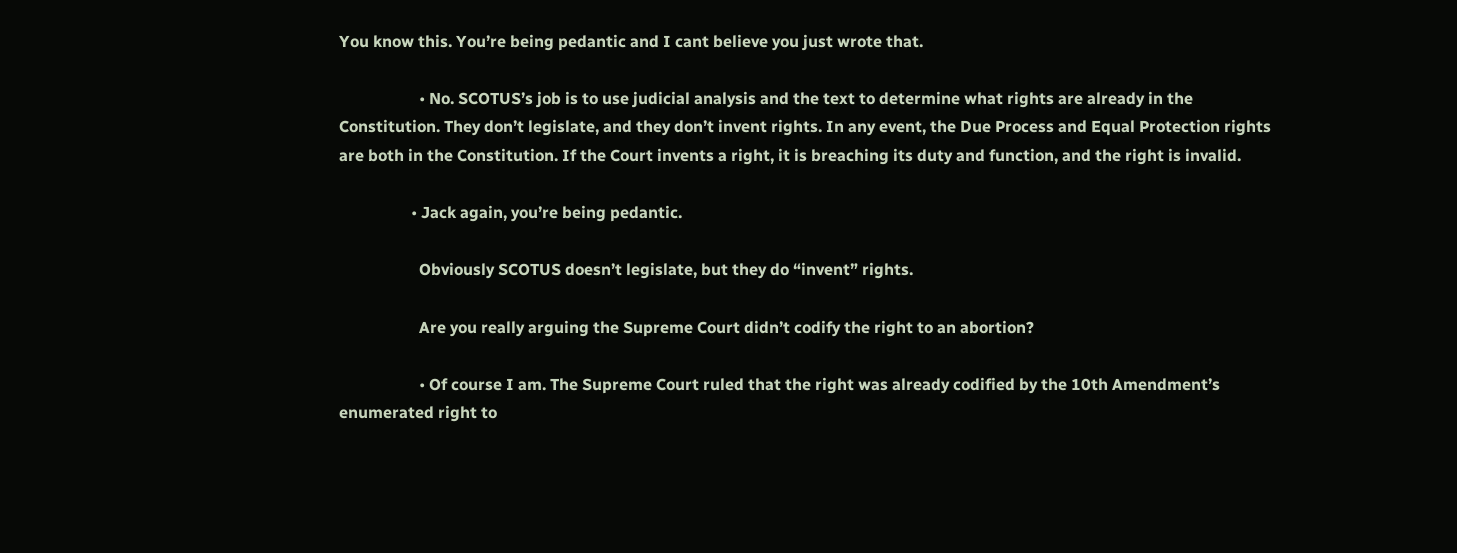You know this. You’re being pedantic and I cant believe you just wrote that.

                    • No. SCOTUS’s job is to use judicial analysis and the text to determine what rights are already in the Constitution. They don’t legislate, and they don’t invent rights. In any event, the Due Process and Equal Protection rights are both in the Constitution. If the Court invents a right, it is breaching its duty and function, and the right is invalid.

                  • Jack again, you’re being pedantic.

                    Obviously SCOTUS doesn’t legislate, but they do “invent” rights.

                    Are you really arguing the Supreme Court didn’t codify the right to an abortion?

                    • Of course I am. The Supreme Court ruled that the right was already codified by the 10th Amendment’s enumerated right to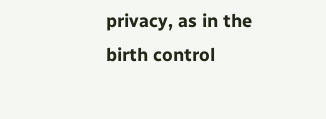privacy, as in the birth control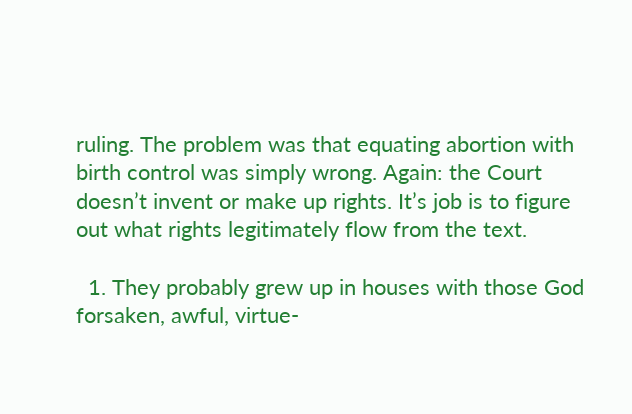ruling. The problem was that equating abortion with birth control was simply wrong. Again: the Court doesn’t invent or make up rights. It’s job is to figure out what rights legitimately flow from the text.

  1. They probably grew up in houses with those God forsaken, awful, virtue-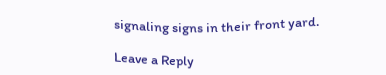signaling signs in their front yard.

Leave a Reply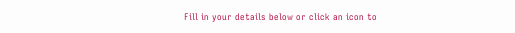Fill in your details below or click an icon to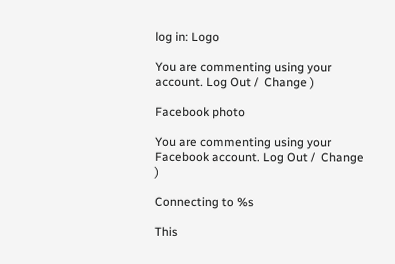log in: Logo

You are commenting using your account. Log Out /  Change )

Facebook photo

You are commenting using your Facebook account. Log Out /  Change )

Connecting to %s

This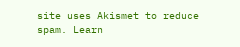site uses Akismet to reduce spam. Learn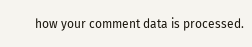how your comment data is processed.